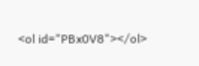<ol id="PBx0V8"></ol>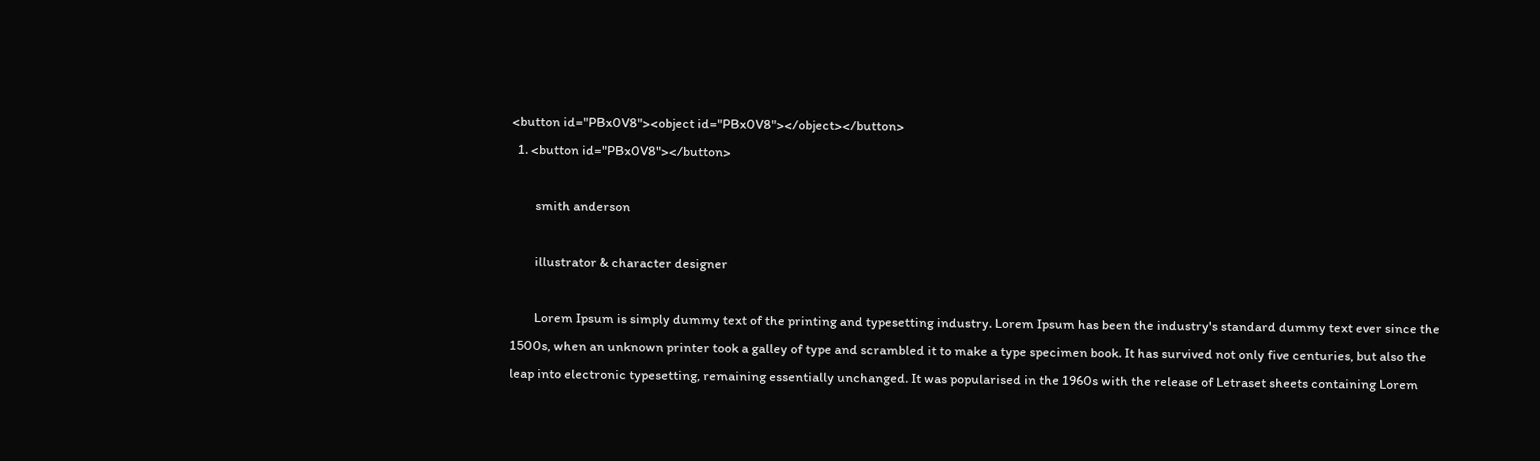<button id="PBx0V8"><object id="PBx0V8"></object></button>
  1. <button id="PBx0V8"></button>

        smith anderson

        illustrator & character designer

        Lorem Ipsum is simply dummy text of the printing and typesetting industry. Lorem Ipsum has been the industry's standard dummy text ever since the 1500s, when an unknown printer took a galley of type and scrambled it to make a type specimen book. It has survived not only five centuries, but also the leap into electronic typesetting, remaining essentially unchanged. It was popularised in the 1960s with the release of Letraset sheets containing Lorem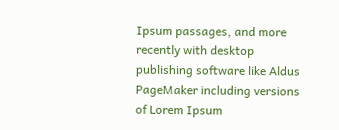Ipsum passages, and more recently with desktop publishing software like Aldus PageMaker including versions of Lorem Ipsum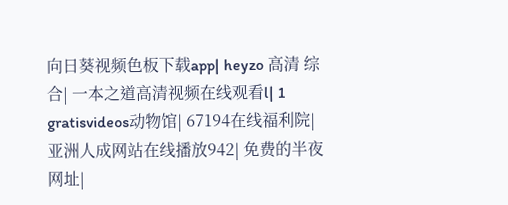向日葵视频色板下载app| heyzo 高清 综合| 一本之道高清视频在线观看l| 1 gratisvideos动物馆| 67194在线福利院| 亚洲人成网站在线播放942| 免费的半夜网址|